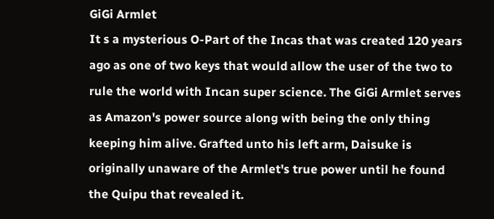GiGi Armlet
It s a mysterious O-Part of the Incas that was created 120 years ago as one of two keys that would allow the user of the two to rule the world with Incan super science. The GiGi Armlet serves as Amazon's power source along with being the only thing keeping him alive. Grafted unto his left arm, Daisuke is originally unaware of the Armlet's true power until he found the Quipu that revealed it.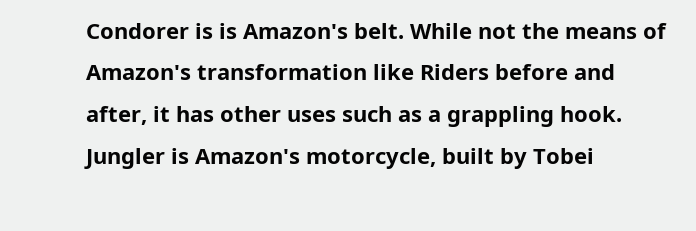Condorer is is Amazon's belt. While not the means of Amazon's transformation like Riders before and after, it has other uses such as a grappling hook.
Jungler is Amazon's motorcycle, built by Tobei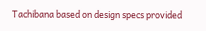Tachibana based on design specs provided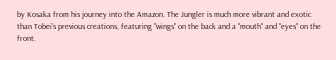by Kosaka from his journey into the Amazon. The Jungler is much more vibrant and exotic than Tobei's previous creations, featuring "wings" on the back and a "mouth" and "eyes" on the front.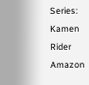Series:  Kamen Rider Amazon